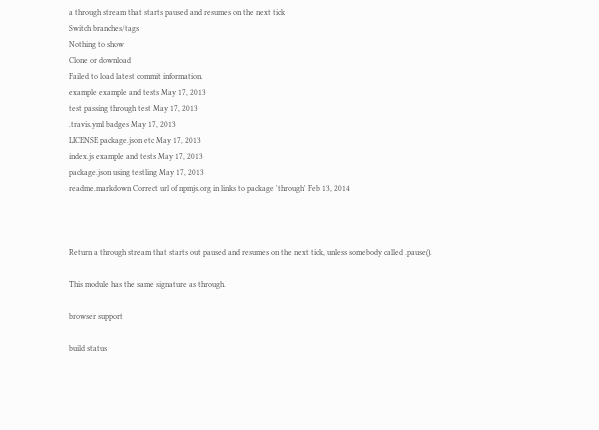a through stream that starts paused and resumes on the next tick
Switch branches/tags
Nothing to show
Clone or download
Failed to load latest commit information.
example example and tests May 17, 2013
test passing through test May 17, 2013
.travis.yml badges May 17, 2013
LICENSE package.json etc May 17, 2013
index.js example and tests May 17, 2013
package.json using testling May 17, 2013
readme.markdown Correct url of npmjs.org in links to package 'through' Feb 13, 2014



Return a through stream that starts out paused and resumes on the next tick, unless somebody called .pause().

This module has the same signature as through.

browser support

build status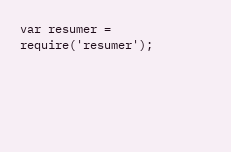var resumer = require('resumer');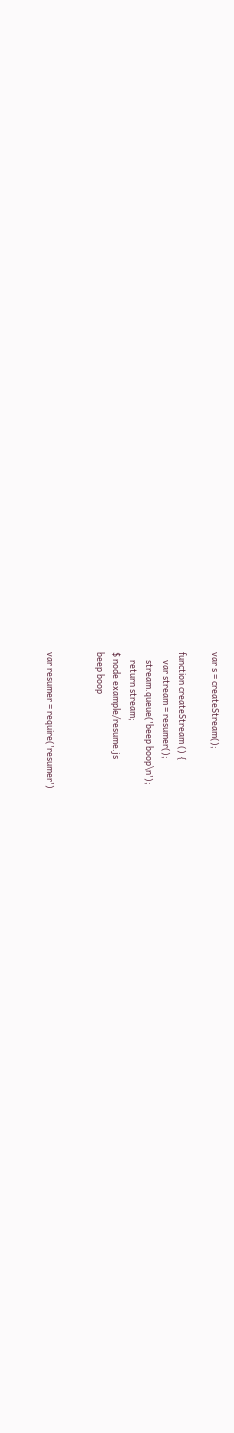var s = createStream();

function createStream () {
    var stream = resumer();
    stream.queue('beep boop\n');
    return stream;
$ node example/resume.js
beep boop


var resumer = require('resumer')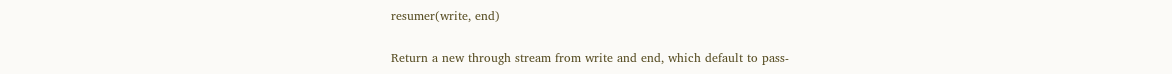resumer(write, end)

Return a new through stream from write and end, which default to pass-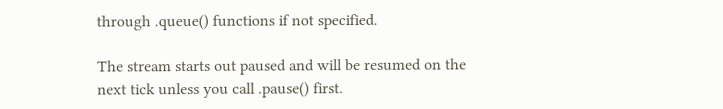through .queue() functions if not specified.

The stream starts out paused and will be resumed on the next tick unless you call .pause() first.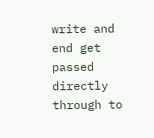write and end get passed directly through to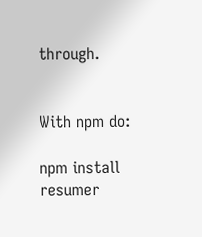through.


With npm do:

npm install resumer